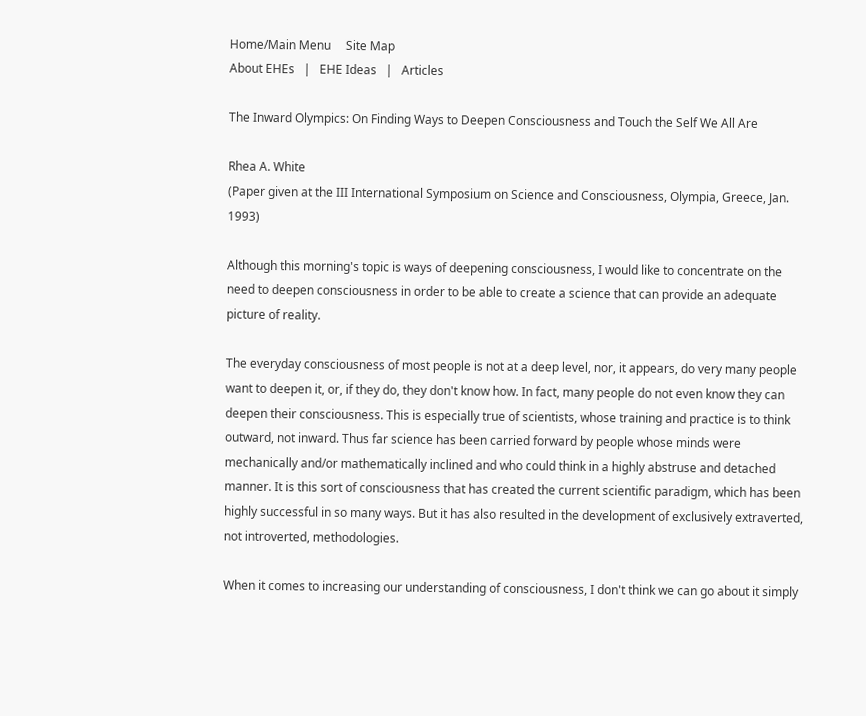Home/Main Menu     Site Map
About EHEs   |   EHE Ideas   |   Articles

The Inward Olympics: On Finding Ways to Deepen Consciousness and Touch the Self We All Are

Rhea A. White
(Paper given at the III International Symposium on Science and Consciousness, Olympia, Greece, Jan. 1993)

Although this morning's topic is ways of deepening consciousness, I would like to concentrate on the need to deepen consciousness in order to be able to create a science that can provide an adequate picture of reality.

The everyday consciousness of most people is not at a deep level, nor, it appears, do very many people want to deepen it, or, if they do, they don't know how. In fact, many people do not even know they can deepen their consciousness. This is especially true of scientists, whose training and practice is to think outward, not inward. Thus far science has been carried forward by people whose minds were mechanically and/or mathematically inclined and who could think in a highly abstruse and detached manner. It is this sort of consciousness that has created the current scientific paradigm, which has been highly successful in so many ways. But it has also resulted in the development of exclusively extraverted, not introverted, methodologies.

When it comes to increasing our understanding of consciousness, I don't think we can go about it simply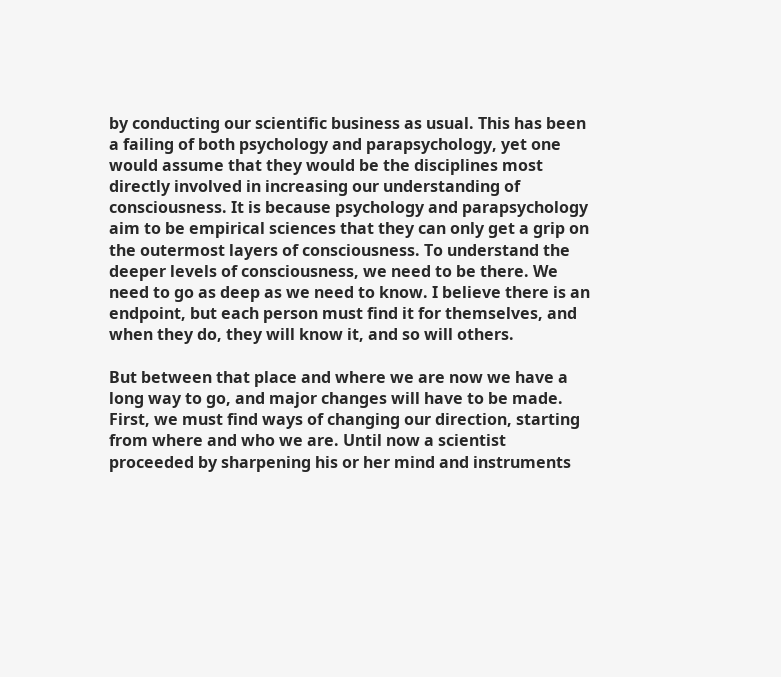by conducting our scientific business as usual. This has been a failing of both psychology and parapsychology, yet one would assume that they would be the disciplines most directly involved in increasing our understanding of consciousness. It is because psychology and parapsychology aim to be empirical sciences that they can only get a grip on the outermost layers of consciousness. To understand the deeper levels of consciousness, we need to be there. We need to go as deep as we need to know. I believe there is an endpoint, but each person must find it for themselves, and when they do, they will know it, and so will others.

But between that place and where we are now we have a long way to go, and major changes will have to be made. First, we must find ways of changing our direction, starting from where and who we are. Until now a scientist proceeded by sharpening his or her mind and instruments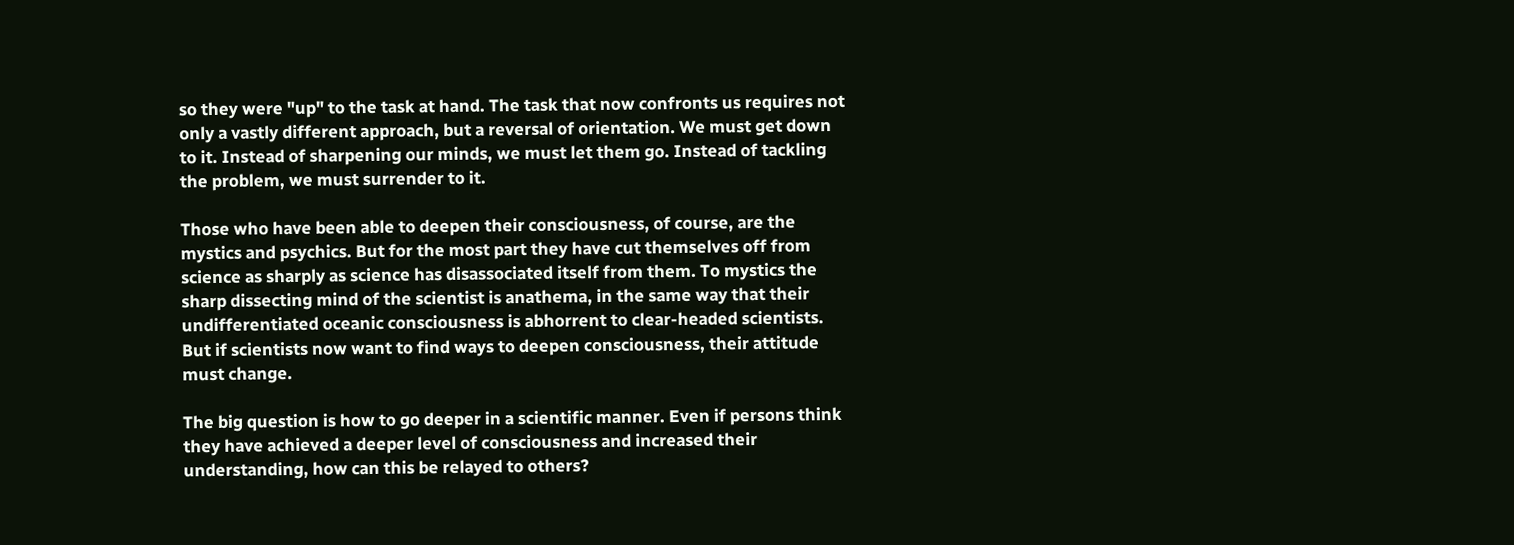so they were "up" to the task at hand. The task that now confronts us requires not only a vastly different approach, but a reversal of orientation. We must get down to it. Instead of sharpening our minds, we must let them go. Instead of tackling the problem, we must surrender to it.

Those who have been able to deepen their consciousness, of course, are the mystics and psychics. But for the most part they have cut themselves off from science as sharply as science has disassociated itself from them. To mystics the sharp dissecting mind of the scientist is anathema, in the same way that their undifferentiated oceanic consciousness is abhorrent to clear-headed scientists. But if scientists now want to find ways to deepen consciousness, their attitude must change.

The big question is how to go deeper in a scientific manner. Even if persons think they have achieved a deeper level of consciousness and increased their understanding, how can this be relayed to others?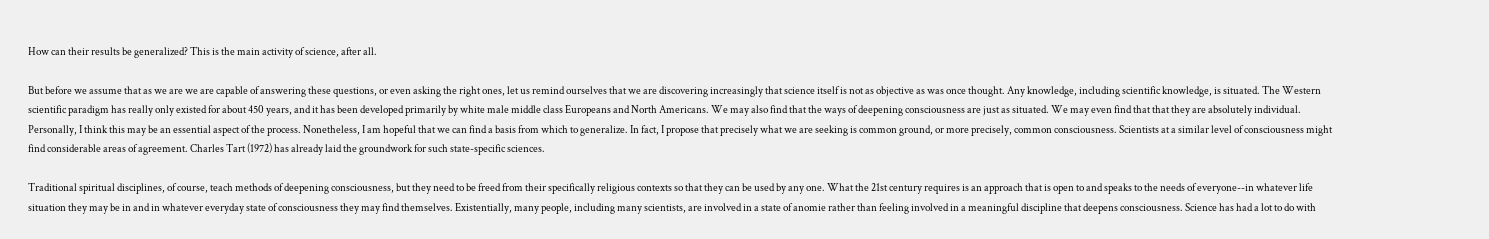How can their results be generalized? This is the main activity of science, after all.

But before we assume that as we are we are capable of answering these questions, or even asking the right ones, let us remind ourselves that we are discovering increasingly that science itself is not as objective as was once thought. Any knowledge, including scientific knowledge, is situated. The Western scientific paradigm has really only existed for about 450 years, and it has been developed primarily by white male middle class Europeans and North Americans. We may also find that the ways of deepening consciousness are just as situated. We may even find that that they are absolutely individual. Personally, I think this may be an essential aspect of the process. Nonetheless, I am hopeful that we can find a basis from which to generalize. In fact, I propose that precisely what we are seeking is common ground, or more precisely, common consciousness. Scientists at a similar level of consciousness might find considerable areas of agreement. Charles Tart (1972) has already laid the groundwork for such state-specific sciences.

Traditional spiritual disciplines, of course, teach methods of deepening consciousness, but they need to be freed from their specifically religious contexts so that they can be used by any one. What the 21st century requires is an approach that is open to and speaks to the needs of everyone--in whatever life situation they may be in and in whatever everyday state of consciousness they may find themselves. Existentially, many people, including many scientists, are involved in a state of anomie rather than feeling involved in a meaningful discipline that deepens consciousness. Science has had a lot to do with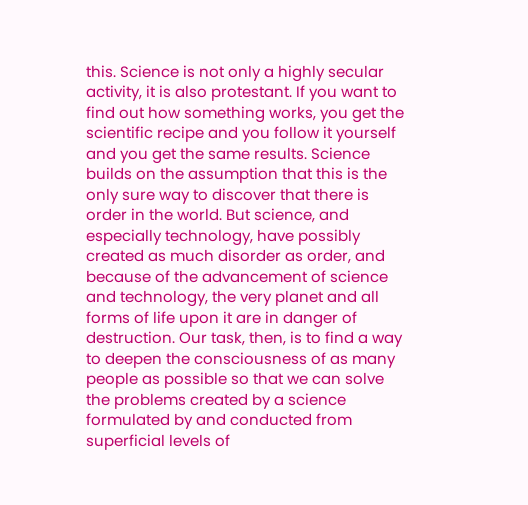this. Science is not only a highly secular activity, it is also protestant. If you want to find out how something works, you get the scientific recipe and you follow it yourself and you get the same results. Science builds on the assumption that this is the only sure way to discover that there is order in the world. But science, and especially technology, have possibly created as much disorder as order, and because of the advancement of science and technology, the very planet and all forms of life upon it are in danger of destruction. Our task, then, is to find a way to deepen the consciousness of as many people as possible so that we can solve the problems created by a science formulated by and conducted from superficial levels of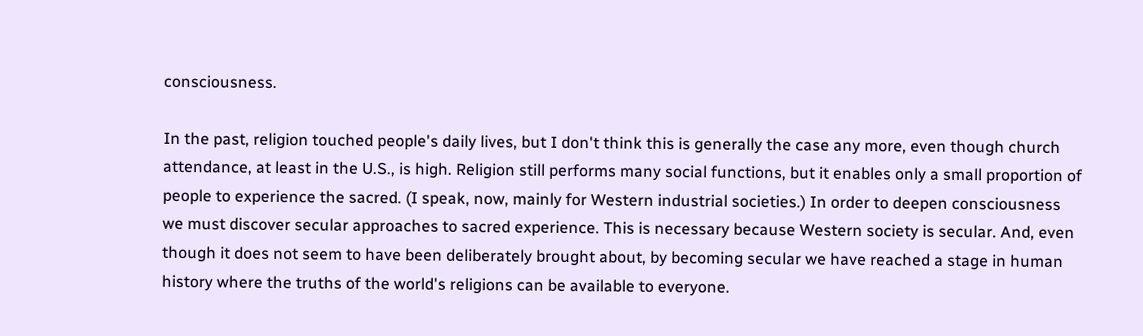consciousness.

In the past, religion touched people's daily lives, but I don't think this is generally the case any more, even though church attendance, at least in the U.S., is high. Religion still performs many social functions, but it enables only a small proportion of people to experience the sacred. (I speak, now, mainly for Western industrial societies.) In order to deepen consciousness we must discover secular approaches to sacred experience. This is necessary because Western society is secular. And, even though it does not seem to have been deliberately brought about, by becoming secular we have reached a stage in human history where the truths of the world's religions can be available to everyone.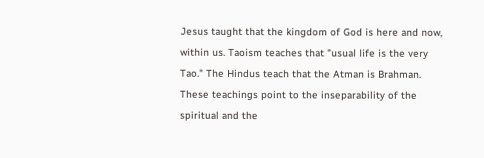Jesus taught that the kingdom of God is here and now, within us. Taoism teaches that "usual life is the very Tao." The Hindus teach that the Atman is Brahman. These teachings point to the inseparability of the spiritual and the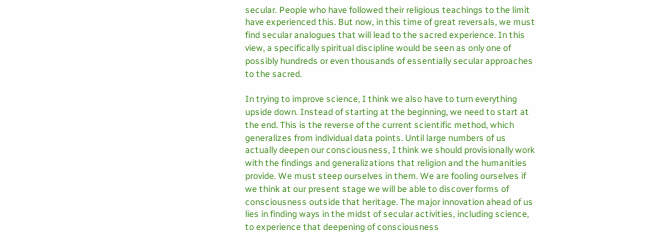secular. People who have followed their religious teachings to the limit have experienced this. But now, in this time of great reversals, we must find secular analogues that will lead to the sacred experience. In this view, a specifically spiritual discipline would be seen as only one of possibly hundreds or even thousands of essentially secular approaches to the sacred.

In trying to improve science, I think we also have to turn everything upside down. Instead of starting at the beginning, we need to start at the end. This is the reverse of the current scientific method, which generalizes from individual data points. Until large numbers of us actually deepen our consciousness, I think we should provisionally work with the findings and generalizations that religion and the humanities provide. We must steep ourselves in them. We are fooling ourselves if we think at our present stage we will be able to discover forms of consciousness outside that heritage. The major innovation ahead of us lies in finding ways in the midst of secular activities, including science, to experience that deepening of consciousness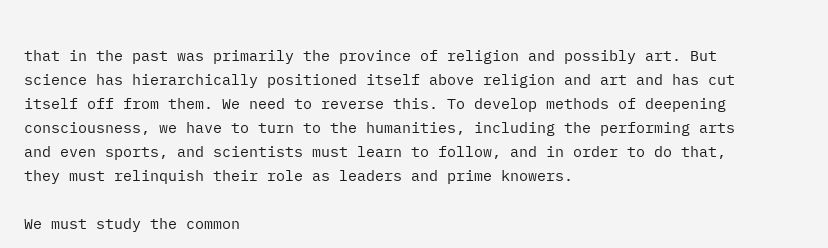that in the past was primarily the province of religion and possibly art. But science has hierarchically positioned itself above religion and art and has cut itself off from them. We need to reverse this. To develop methods of deepening consciousness, we have to turn to the humanities, including the performing arts and even sports, and scientists must learn to follow, and in order to do that, they must relinquish their role as leaders and prime knowers.

We must study the common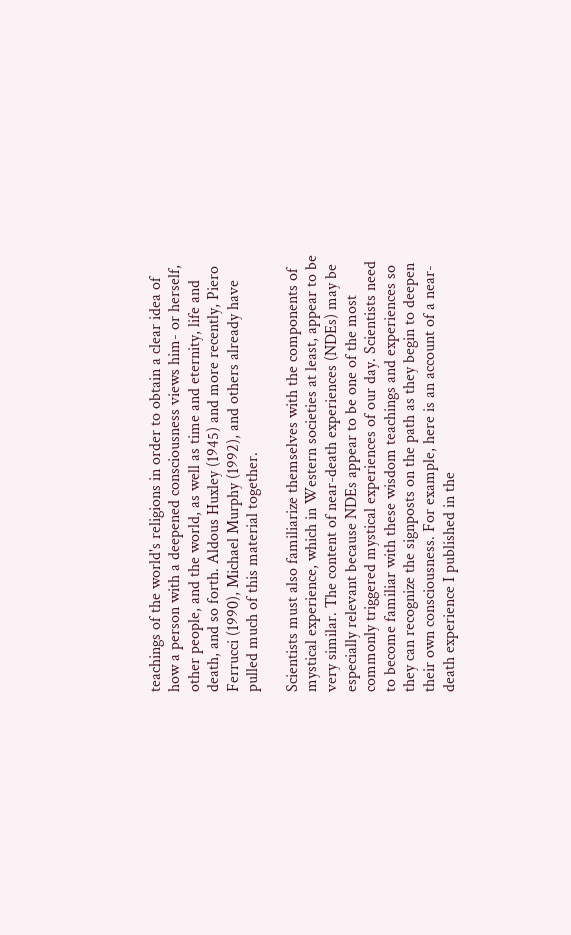teachings of the world's religions in order to obtain a clear idea of how a person with a deepened consciousness views him- or herself, other people, and the world, as well as time and eternity, life and death, and so forth. Aldous Huxley (1945) and more recently, Piero Ferrucci (1990), Michael Murphy (1992), and others already have pulled much of this material together.

Scientists must also familiarize themselves with the components of mystical experience, which in Western societies at least, appear to be very similar. The content of near-death experiences (NDEs) may be especially relevant because NDEs appear to be one of the most commonly triggered mystical experiences of our day. Scientists need to become familiar with these wisdom teachings and experiences so they can recognize the signposts on the path as they begin to deepen their own consciousness. For example, here is an account of a near-death experience I published in the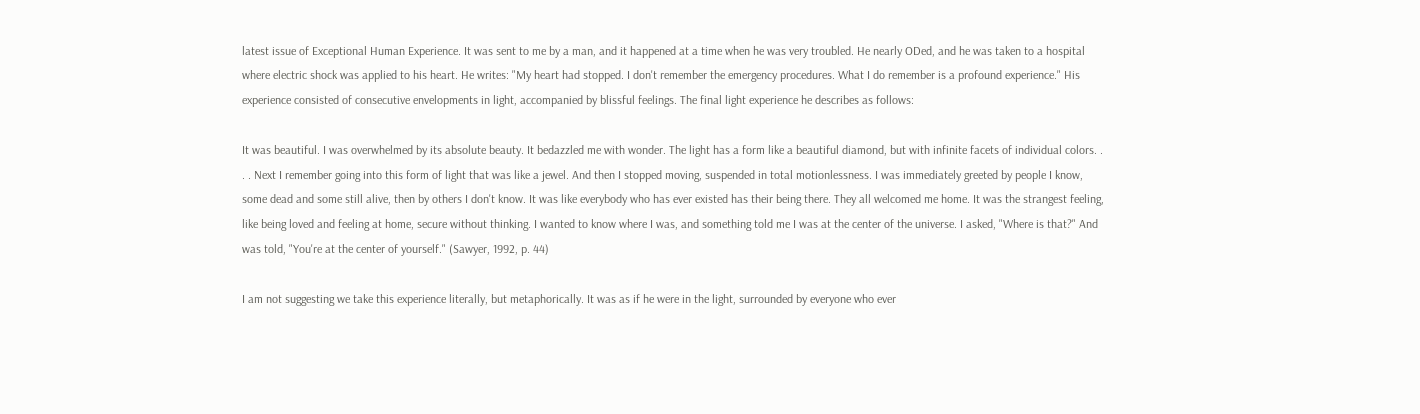latest issue of Exceptional Human Experience. It was sent to me by a man, and it happened at a time when he was very troubled. He nearly ODed, and he was taken to a hospital where electric shock was applied to his heart. He writes: "My heart had stopped. I don't remember the emergency procedures. What I do remember is a profound experience." His experience consisted of consecutive envelopments in light, accompanied by blissful feelings. The final light experience he describes as follows:

It was beautiful. I was overwhelmed by its absolute beauty. It bedazzled me with wonder. The light has a form like a beautiful diamond, but with infinite facets of individual colors. . . . Next I remember going into this form of light that was like a jewel. And then I stopped moving, suspended in total motionlessness. I was immediately greeted by people I know, some dead and some still alive, then by others I don't know. It was like everybody who has ever existed has their being there. They all welcomed me home. It was the strangest feeling, like being loved and feeling at home, secure without thinking. I wanted to know where I was, and something told me I was at the center of the universe. I asked, "Where is that?" And was told, "You're at the center of yourself." (Sawyer, 1992, p. 44)

I am not suggesting we take this experience literally, but metaphorically. It was as if he were in the light, surrounded by everyone who ever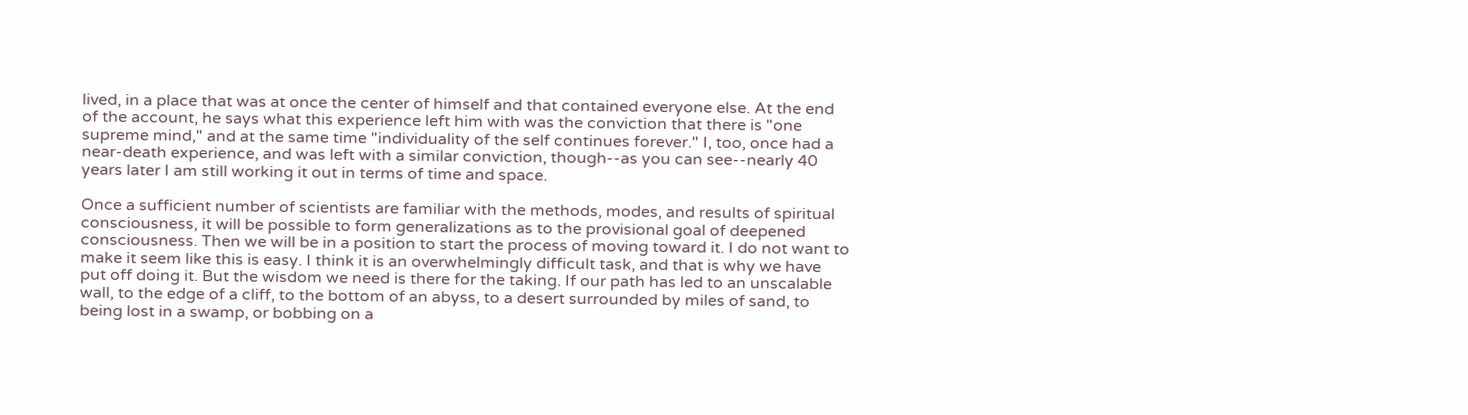lived, in a place that was at once the center of himself and that contained everyone else. At the end of the account, he says what this experience left him with was the conviction that there is "one supreme mind," and at the same time "individuality of the self continues forever." I, too, once had a near-death experience, and was left with a similar conviction, though--as you can see--nearly 40 years later I am still working it out in terms of time and space.

Once a sufficient number of scientists are familiar with the methods, modes, and results of spiritual consciousness, it will be possible to form generalizations as to the provisional goal of deepened consciousness. Then we will be in a position to start the process of moving toward it. I do not want to make it seem like this is easy. I think it is an overwhelmingly difficult task, and that is why we have put off doing it. But the wisdom we need is there for the taking. If our path has led to an unscalable wall, to the edge of a cliff, to the bottom of an abyss, to a desert surrounded by miles of sand, to being lost in a swamp, or bobbing on a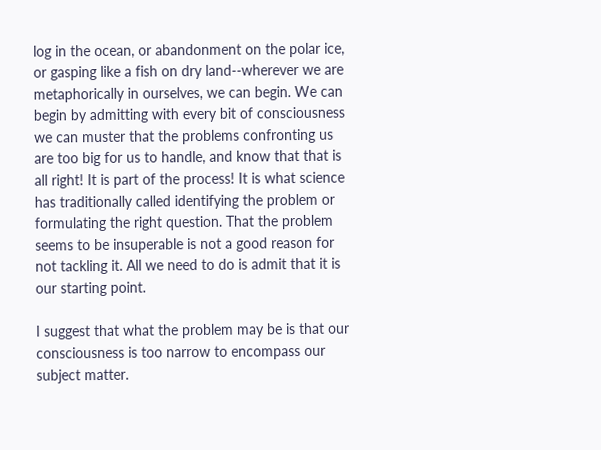log in the ocean, or abandonment on the polar ice, or gasping like a fish on dry land--wherever we are metaphorically in ourselves, we can begin. We can begin by admitting with every bit of consciousness we can muster that the problems confronting us are too big for us to handle, and know that that is all right! It is part of the process! It is what science has traditionally called identifying the problem or formulating the right question. That the problem seems to be insuperable is not a good reason for not tackling it. All we need to do is admit that it is our starting point.

I suggest that what the problem may be is that our consciousness is too narrow to encompass our subject matter.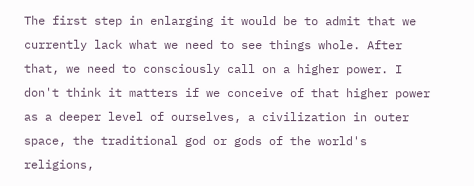The first step in enlarging it would be to admit that we currently lack what we need to see things whole. After that, we need to consciously call on a higher power. I don't think it matters if we conceive of that higher power as a deeper level of ourselves, a civilization in outer space, the traditional god or gods of the world's religions,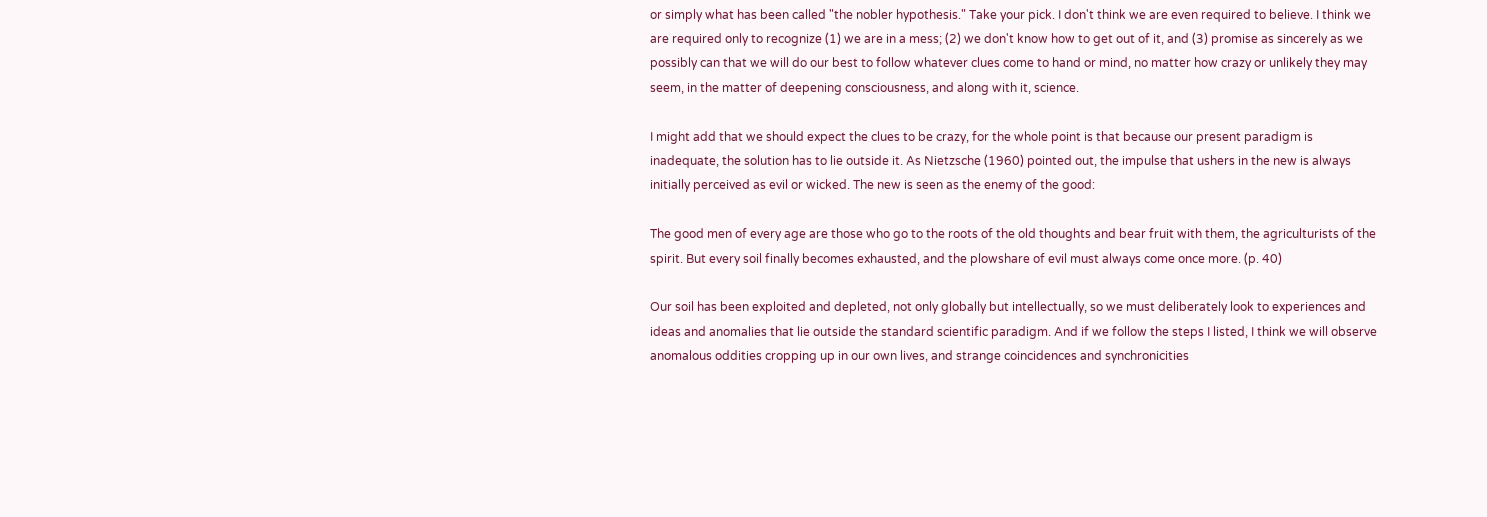or simply what has been called "the nobler hypothesis." Take your pick. I don't think we are even required to believe. I think we are required only to recognize (1) we are in a mess; (2) we don't know how to get out of it, and (3) promise as sincerely as we possibly can that we will do our best to follow whatever clues come to hand or mind, no matter how crazy or unlikely they may seem, in the matter of deepening consciousness, and along with it, science.

I might add that we should expect the clues to be crazy, for the whole point is that because our present paradigm is inadequate, the solution has to lie outside it. As Nietzsche (1960) pointed out, the impulse that ushers in the new is always initially perceived as evil or wicked. The new is seen as the enemy of the good:

The good men of every age are those who go to the roots of the old thoughts and bear fruit with them, the agriculturists of the spirit. But every soil finally becomes exhausted, and the plowshare of evil must always come once more. (p. 40)

Our soil has been exploited and depleted, not only globally but intellectually, so we must deliberately look to experiences and ideas and anomalies that lie outside the standard scientific paradigm. And if we follow the steps I listed, I think we will observe anomalous oddities cropping up in our own lives, and strange coincidences and synchronicities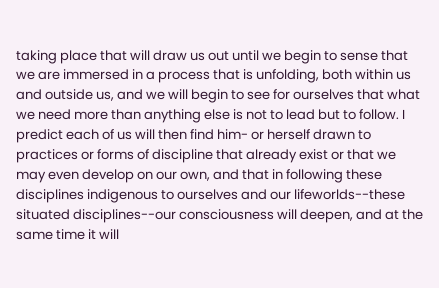taking place that will draw us out until we begin to sense that we are immersed in a process that is unfolding, both within us and outside us, and we will begin to see for ourselves that what we need more than anything else is not to lead but to follow. I predict each of us will then find him- or herself drawn to practices or forms of discipline that already exist or that we may even develop on our own, and that in following these disciplines indigenous to ourselves and our lifeworlds--these situated disciplines--our consciousness will deepen, and at the same time it will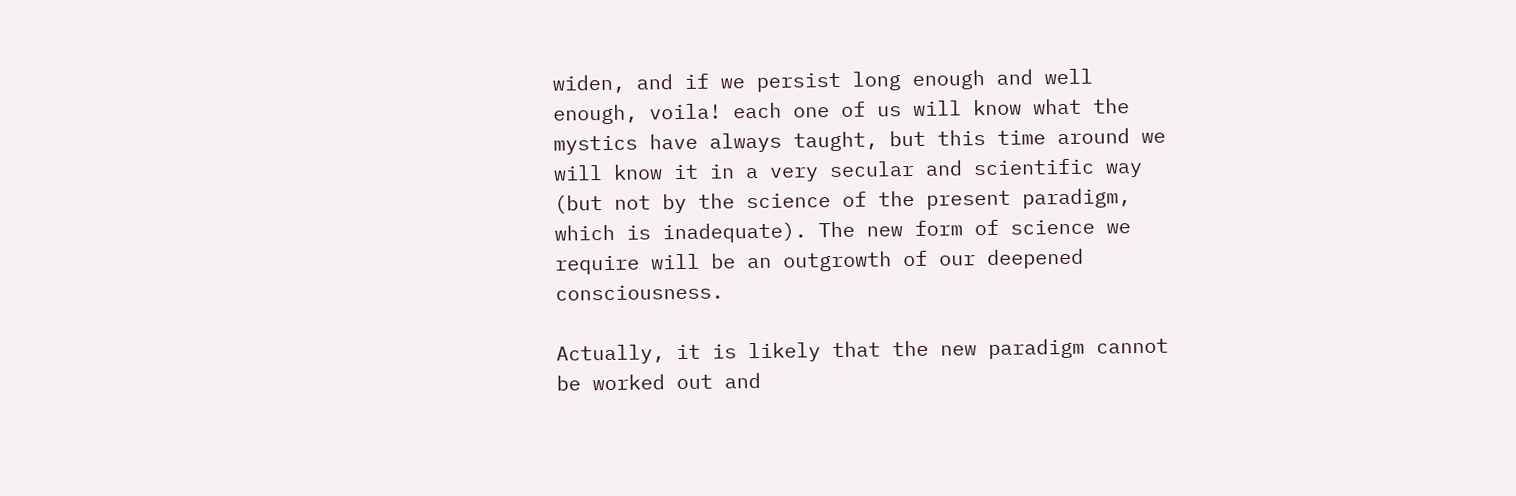widen, and if we persist long enough and well enough, voila! each one of us will know what the mystics have always taught, but this time around we will know it in a very secular and scientific way (but not by the science of the present paradigm, which is inadequate). The new form of science we require will be an outgrowth of our deepened consciousness.

Actually, it is likely that the new paradigm cannot be worked out and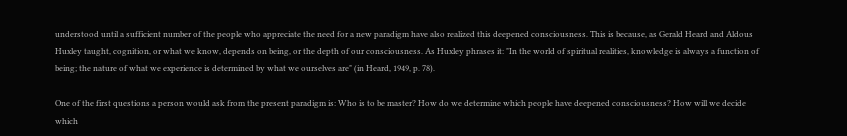understood until a sufficient number of the people who appreciate the need for a new paradigm have also realized this deepened consciousness. This is because, as Gerald Heard and Aldous Huxley taught, cognition, or what we know, depends on being, or the depth of our consciousness. As Huxley phrases it: "In the world of spiritual realities, knowledge is always a function of being; the nature of what we experience is determined by what we ourselves are" (in Heard, 1949, p. 78).

One of the first questions a person would ask from the present paradigm is: Who is to be master? How do we determine which people have deepened consciousness? How will we decide which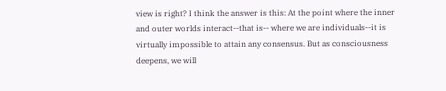view is right? I think the answer is this: At the point where the inner and outer worlds interact--that is-- where we are individuals--it is virtually impossible to attain any consensus. But as consciousness deepens, we will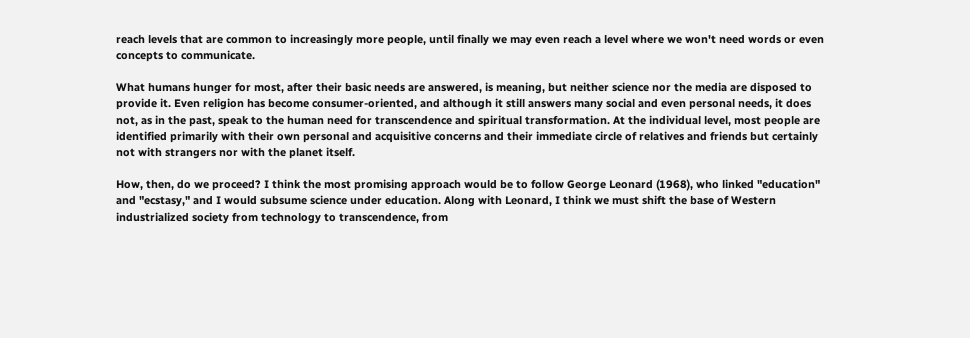reach levels that are common to increasingly more people, until finally we may even reach a level where we won't need words or even concepts to communicate.

What humans hunger for most, after their basic needs are answered, is meaning, but neither science nor the media are disposed to provide it. Even religion has become consumer-oriented, and although it still answers many social and even personal needs, it does not, as in the past, speak to the human need for transcendence and spiritual transformation. At the individual level, most people are identified primarily with their own personal and acquisitive concerns and their immediate circle of relatives and friends but certainly not with strangers nor with the planet itself.

How, then, do we proceed? I think the most promising approach would be to follow George Leonard (1968), who linked "education" and "ecstasy," and I would subsume science under education. Along with Leonard, I think we must shift the base of Western industrialized society from technology to transcendence, from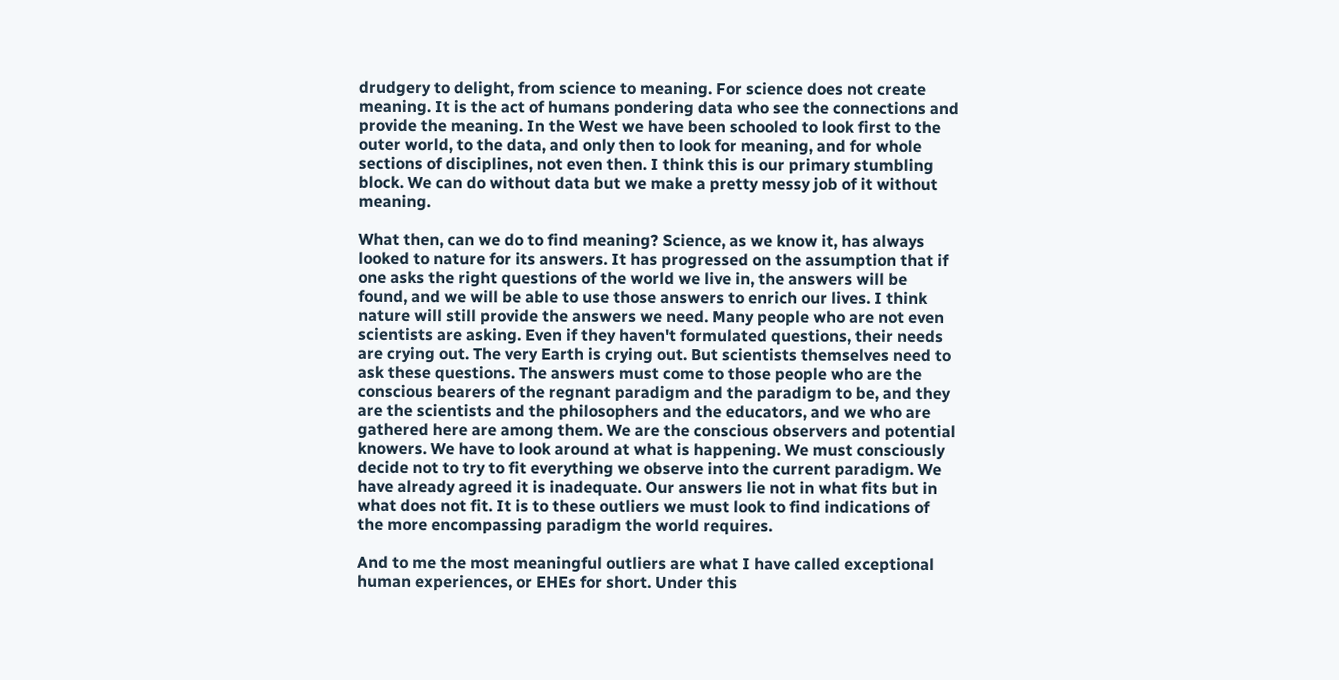drudgery to delight, from science to meaning. For science does not create meaning. It is the act of humans pondering data who see the connections and provide the meaning. In the West we have been schooled to look first to the outer world, to the data, and only then to look for meaning, and for whole sections of disciplines, not even then. I think this is our primary stumbling block. We can do without data but we make a pretty messy job of it without meaning.

What then, can we do to find meaning? Science, as we know it, has always looked to nature for its answers. It has progressed on the assumption that if one asks the right questions of the world we live in, the answers will be found, and we will be able to use those answers to enrich our lives. I think nature will still provide the answers we need. Many people who are not even scientists are asking. Even if they haven't formulated questions, their needs are crying out. The very Earth is crying out. But scientists themselves need to ask these questions. The answers must come to those people who are the conscious bearers of the regnant paradigm and the paradigm to be, and they are the scientists and the philosophers and the educators, and we who are gathered here are among them. We are the conscious observers and potential knowers. We have to look around at what is happening. We must consciously decide not to try to fit everything we observe into the current paradigm. We have already agreed it is inadequate. Our answers lie not in what fits but in what does not fit. It is to these outliers we must look to find indications of the more encompassing paradigm the world requires.

And to me the most meaningful outliers are what I have called exceptional human experiences, or EHEs for short. Under this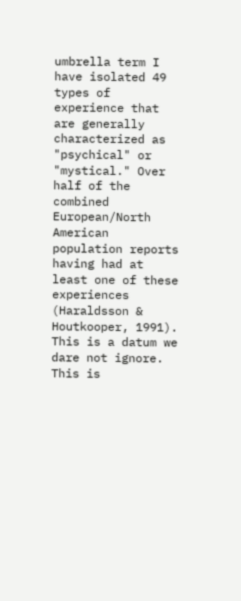umbrella term I have isolated 49 types of experience that are generally characterized as "psychical" or "mystical." Over half of the combined European/North American population reports having had at least one of these experiences (Haraldsson & Houtkooper, 1991). This is a datum we dare not ignore. This is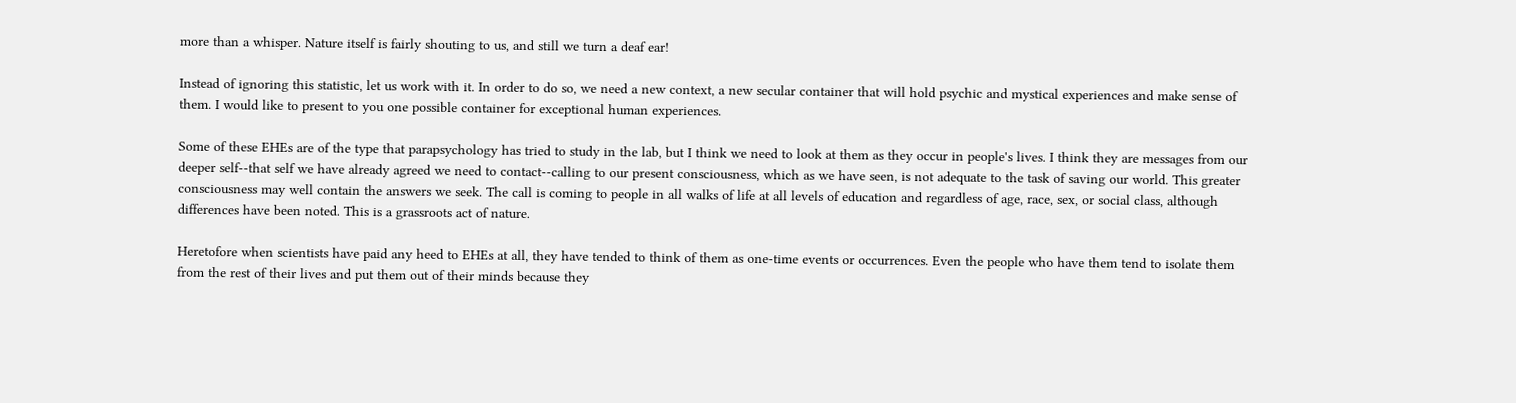more than a whisper. Nature itself is fairly shouting to us, and still we turn a deaf ear!

Instead of ignoring this statistic, let us work with it. In order to do so, we need a new context, a new secular container that will hold psychic and mystical experiences and make sense of them. I would like to present to you one possible container for exceptional human experiences.

Some of these EHEs are of the type that parapsychology has tried to study in the lab, but I think we need to look at them as they occur in people's lives. I think they are messages from our deeper self--that self we have already agreed we need to contact--calling to our present consciousness, which as we have seen, is not adequate to the task of saving our world. This greater consciousness may well contain the answers we seek. The call is coming to people in all walks of life at all levels of education and regardless of age, race, sex, or social class, although differences have been noted. This is a grassroots act of nature.

Heretofore when scientists have paid any heed to EHEs at all, they have tended to think of them as one-time events or occurrences. Even the people who have them tend to isolate them from the rest of their lives and put them out of their minds because they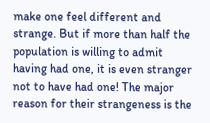make one feel different and strange. But if more than half the population is willing to admit having had one, it is even stranger not to have had one! The major reason for their strangeness is the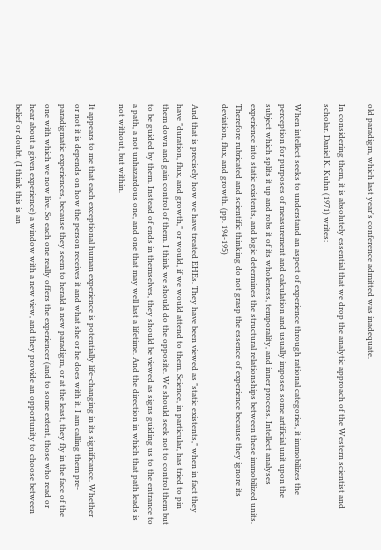old paradigm, which last year's conference admitted was inadequate.

In considering them, it is absolutely essential that we drop the analytic approach of the Western scientist and scholar. Daniel K. Kuhn (1971) writes:

When intellect seeks to understand an aspect of experience through rational categories, it immobilizes the perception for purposes of measurement and calculation and usually imposes some artificial unit upon the subject which splits it up and robs it of its wholeness, temporality, and inner process. Intellect analyses experience into static existents, and logic determines the structural relationships between these immobilized units. Therefore rubricated and scientific thinking do not grasp the essence of experience because they ignore its deviation, flux, and growth. (pp. 194-195)

And that is precisely how we have treated EHEs. They have been viewed as "static existents," when in fact they have "duration, flux, and growth," or would, if we would attend to them. Science, in particular, has tried to pin them down and gain control of them. I think we should do the opposite. We should seek not to control them but to be guided by them. Instead of ends in themselves, they should be viewed as signs guiding us to the entrance to a path, a not unhazardous one, and one that may well last a lifetime. And the direction in which that path leads is not without, but within.

It appears to me that each exceptional human experience is potentially life-changing in its significance. Whether or not it is depends on how the person receives it and what she or he does with it. I am calling them pre-paradigmatic experiences, because they seem to herald a new paradigm, or at the least, they fly in the face of the one with which we now live. So each one really offers the experiencer (and to some extent, those who read or hear about a given experience) a window with a new view, and they provide an opportunity to choose between belief or doubt. (I think this is an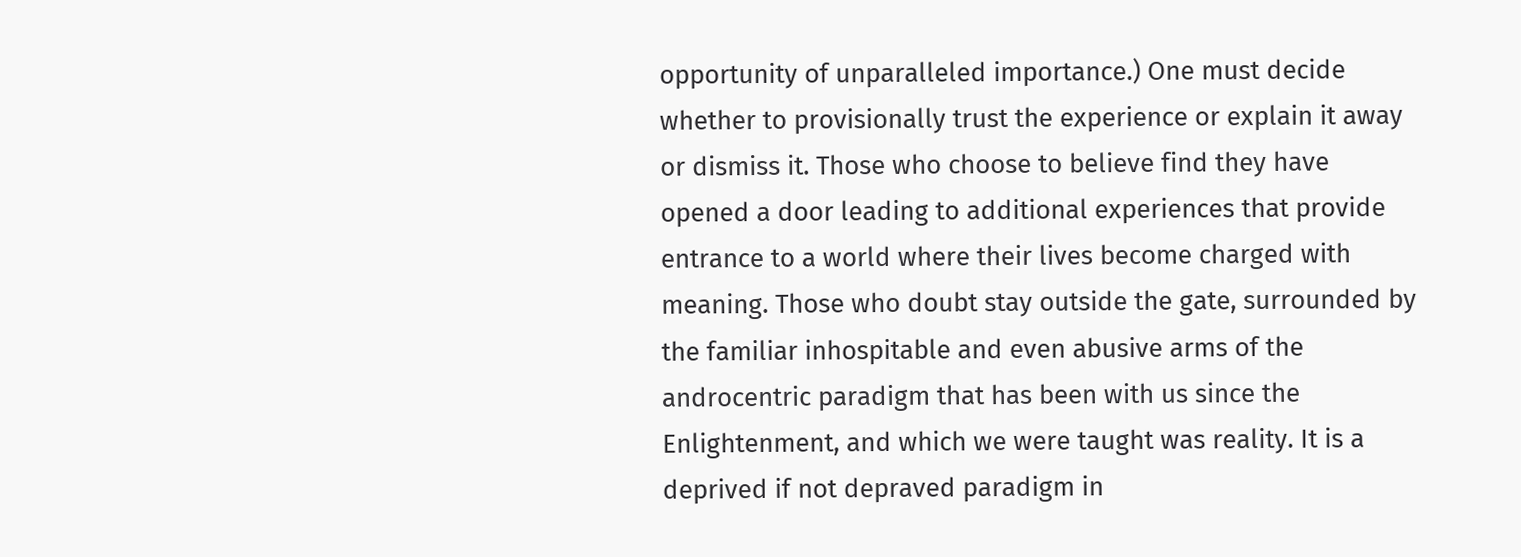opportunity of unparalleled importance.) One must decide whether to provisionally trust the experience or explain it away or dismiss it. Those who choose to believe find they have opened a door leading to additional experiences that provide entrance to a world where their lives become charged with meaning. Those who doubt stay outside the gate, surrounded by the familiar inhospitable and even abusive arms of the androcentric paradigm that has been with us since the Enlightenment, and which we were taught was reality. It is a deprived if not depraved paradigm in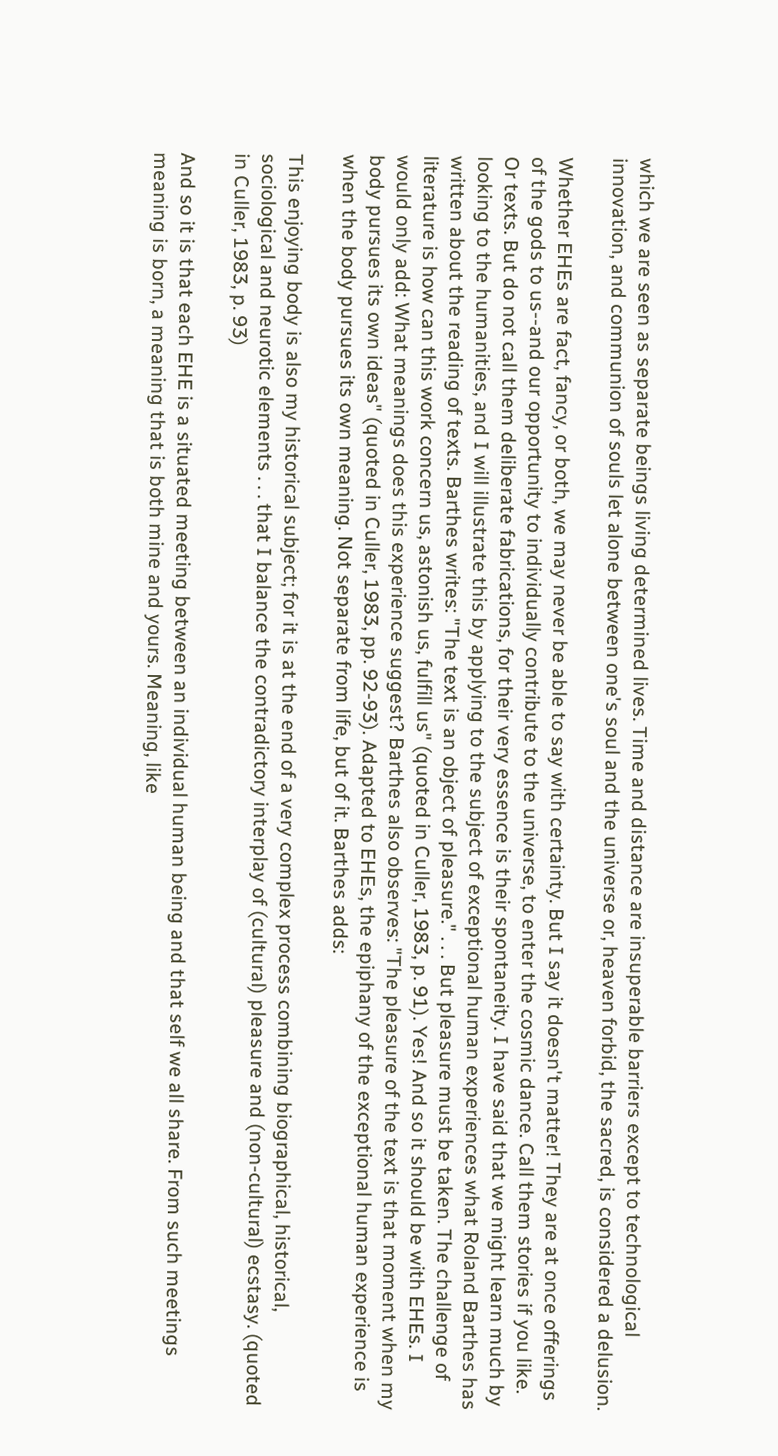which we are seen as separate beings living determined lives. Time and distance are insuperable barriers except to technological innovation, and communion of souls let alone between one's soul and the universe or, heaven forbid, the sacred, is considered a delusion.

Whether EHEs are fact, fancy, or both, we may never be able to say with certainty. But I say it doesn't matter! They are at once offerings of the gods to us--and our opportunity to individually contribute to the universe, to enter the cosmic dance. Call them stories if you like. Or texts. But do not call them deliberate fabrications, for their very essence is their spontaneity. I have said that we might learn much by looking to the humanities, and I will illustrate this by applying to the subject of exceptional human experiences what Roland Barthes has written about the reading of texts. Barthes writes: "The text is an object of pleasure." . . . But pleasure must be taken. The challenge of literature is how can this work concern us, astonish us, fulfill us" (quoted in Culler, 1983, p. 91). Yes! And so it should be with EHEs. I would only add: What meanings does this experience suggest? Barthes also observes: "The pleasure of the text is that moment when my body pursues its own ideas" (quoted in Culler, 1983, pp. 92-93). Adapted to EHEs, the epiphany of the exceptional human experience is when the body pursues its own meaning. Not separate from life, but of it. Barthes adds:

This enjoying body is also my historical subject; for it is at the end of a very complex process combining biographical, historical, sociological and neurotic elements . . . that I balance the contradictory interplay of (cultural) pleasure and (non-cultural) ecstasy. (quoted in Culler, 1983, p. 93)

And so it is that each EHE is a situated meeting between an individual human being and that self we all share. From such meetings meaning is born, a meaning that is both mine and yours. Meaning, like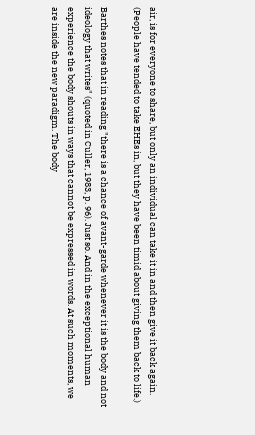air, is for everyone to share, but only an individual can take it in and then give it back again. (People have tended to take EHEs in, but they have been timid about giving them back to life.)

Barthes notes that in reading "there is a chance of avant-garde whenever it is the body and not ideology that writes" (quoted in Culler, 1983, p. 96). Just so. And in the exceptional human experience the body shouts in ways that cannot be expressed in words. At such moments, we are inside the new paradigm. The body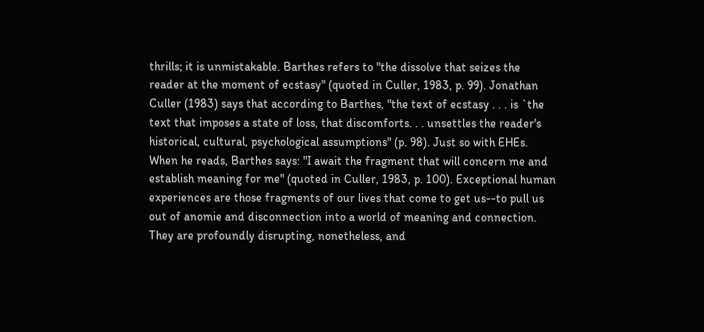thrills; it is unmistakable. Barthes refers to "the dissolve that seizes the reader at the moment of ecstasy" (quoted in Culler, 1983, p. 99). Jonathan Culler (1983) says that according to Barthes, "the text of ecstasy . . . is `the text that imposes a state of loss, that discomforts. . . unsettles the reader's historical, cultural, psychological assumptions" (p. 98). Just so with EHEs. When he reads, Barthes says: "I await the fragment that will concern me and establish meaning for me" (quoted in Culler, 1983, p. 100). Exceptional human experiences are those fragments of our lives that come to get us--to pull us out of anomie and disconnection into a world of meaning and connection. They are profoundly disrupting, nonetheless, and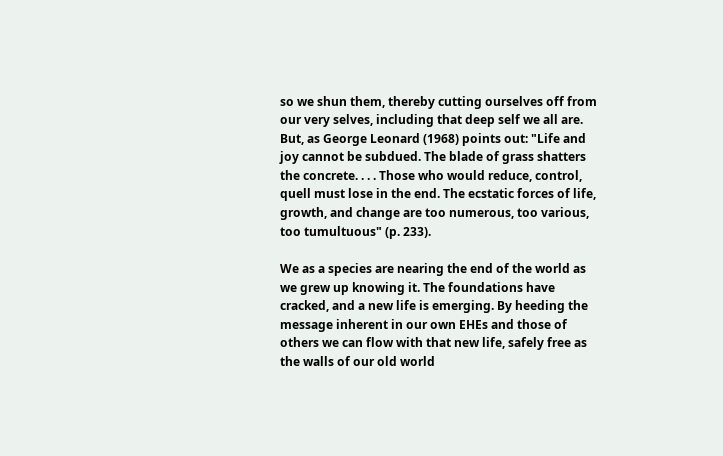so we shun them, thereby cutting ourselves off from our very selves, including that deep self we all are. But, as George Leonard (1968) points out: "Life and joy cannot be subdued. The blade of grass shatters the concrete. . . . Those who would reduce, control, quell must lose in the end. The ecstatic forces of life, growth, and change are too numerous, too various, too tumultuous" (p. 233).

We as a species are nearing the end of the world as we grew up knowing it. The foundations have cracked, and a new life is emerging. By heeding the message inherent in our own EHEs and those of others we can flow with that new life, safely free as the walls of our old world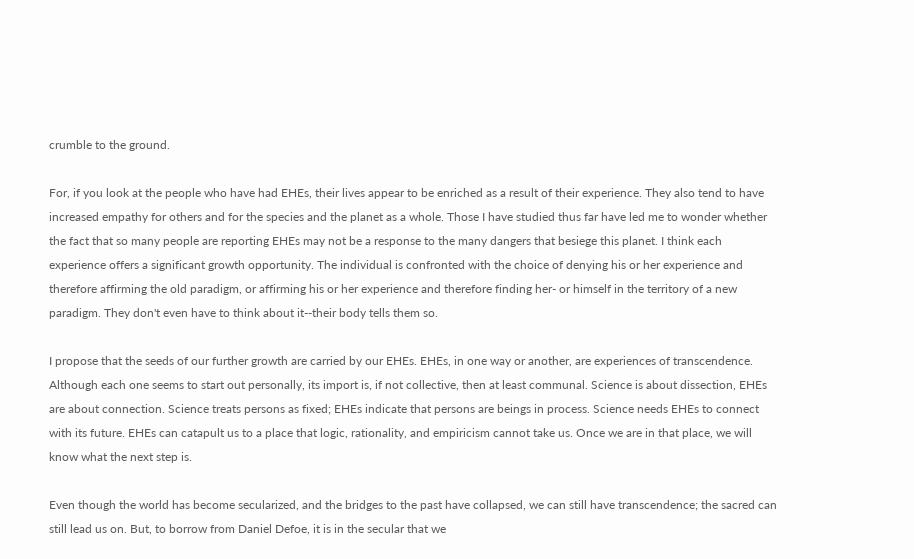crumble to the ground.

For, if you look at the people who have had EHEs, their lives appear to be enriched as a result of their experience. They also tend to have increased empathy for others and for the species and the planet as a whole. Those I have studied thus far have led me to wonder whether the fact that so many people are reporting EHEs may not be a response to the many dangers that besiege this planet. I think each experience offers a significant growth opportunity. The individual is confronted with the choice of denying his or her experience and therefore affirming the old paradigm, or affirming his or her experience and therefore finding her- or himself in the territory of a new paradigm. They don't even have to think about it--their body tells them so.

I propose that the seeds of our further growth are carried by our EHEs. EHEs, in one way or another, are experiences of transcendence. Although each one seems to start out personally, its import is, if not collective, then at least communal. Science is about dissection, EHEs are about connection. Science treats persons as fixed; EHEs indicate that persons are beings in process. Science needs EHEs to connect with its future. EHEs can catapult us to a place that logic, rationality, and empiricism cannot take us. Once we are in that place, we will know what the next step is.

Even though the world has become secularized, and the bridges to the past have collapsed, we can still have transcendence; the sacred can still lead us on. But, to borrow from Daniel Defoe, it is in the secular that we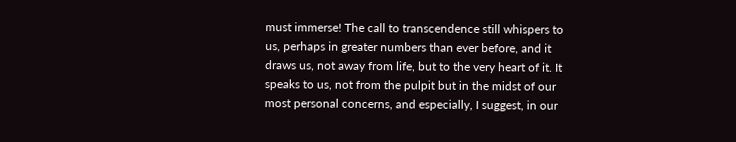must immerse! The call to transcendence still whispers to us, perhaps in greater numbers than ever before, and it draws us, not away from life, but to the very heart of it. It speaks to us, not from the pulpit but in the midst of our most personal concerns, and especially, I suggest, in our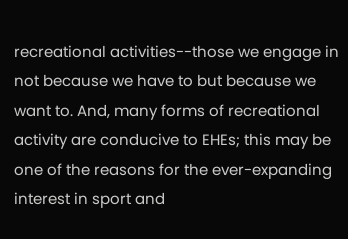recreational activities--those we engage in not because we have to but because we want to. And, many forms of recreational activity are conducive to EHEs; this may be one of the reasons for the ever-expanding interest in sport and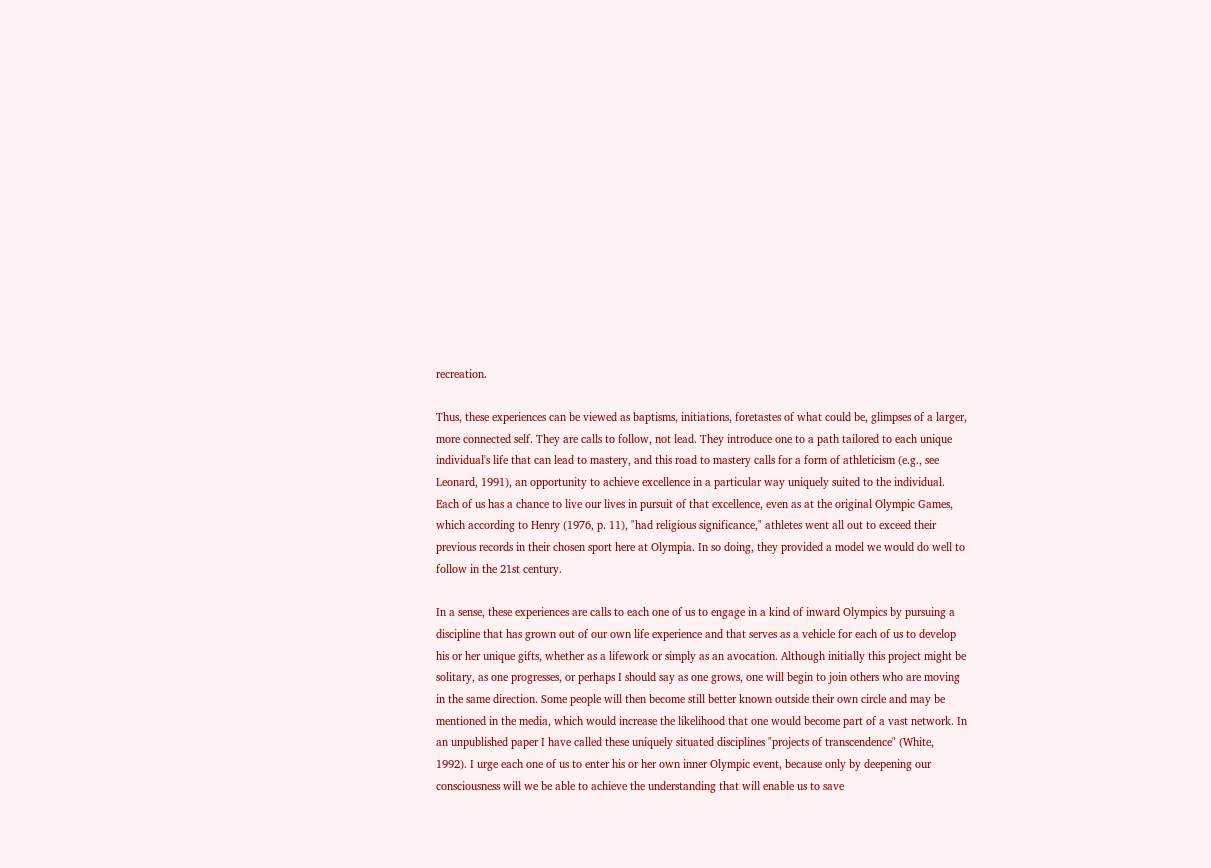recreation.

Thus, these experiences can be viewed as baptisms, initiations, foretastes of what could be, glimpses of a larger, more connected self. They are calls to follow, not lead. They introduce one to a path tailored to each unique individual's life that can lead to mastery, and this road to mastery calls for a form of athleticism (e.g., see Leonard, 1991), an opportunity to achieve excellence in a particular way uniquely suited to the individual. Each of us has a chance to live our lives in pursuit of that excellence, even as at the original Olympic Games, which according to Henry (1976, p. 11), "had religious significance," athletes went all out to exceed their previous records in their chosen sport here at Olympia. In so doing, they provided a model we would do well to follow in the 21st century.

In a sense, these experiences are calls to each one of us to engage in a kind of inward Olympics by pursuing a discipline that has grown out of our own life experience and that serves as a vehicle for each of us to develop his or her unique gifts, whether as a lifework or simply as an avocation. Although initially this project might be solitary, as one progresses, or perhaps I should say as one grows, one will begin to join others who are moving in the same direction. Some people will then become still better known outside their own circle and may be mentioned in the media, which would increase the likelihood that one would become part of a vast network. In an unpublished paper I have called these uniquely situated disciplines "projects of transcendence" (White, 1992). I urge each one of us to enter his or her own inner Olympic event, because only by deepening our consciousness will we be able to achieve the understanding that will enable us to save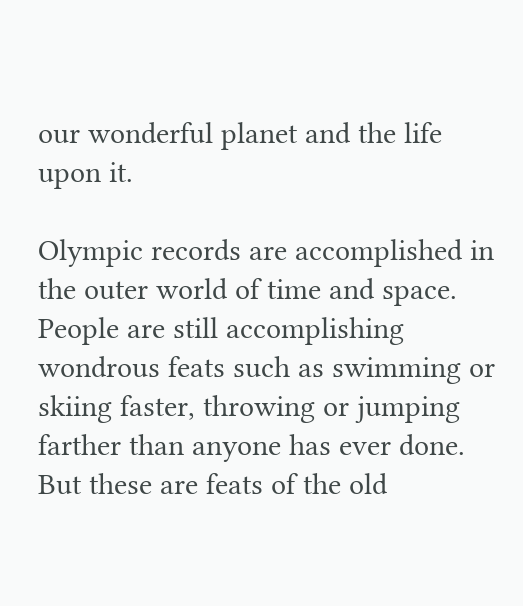our wonderful planet and the life upon it.

Olympic records are accomplished in the outer world of time and space. People are still accomplishing wondrous feats such as swimming or skiing faster, throwing or jumping farther than anyone has ever done. But these are feats of the old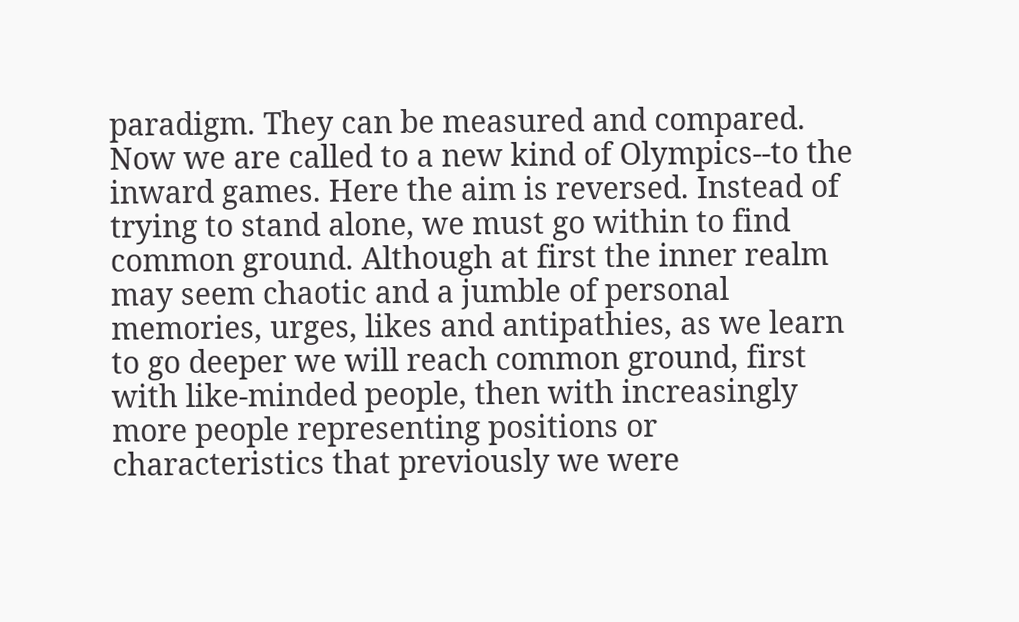paradigm. They can be measured and compared. Now we are called to a new kind of Olympics--to the inward games. Here the aim is reversed. Instead of trying to stand alone, we must go within to find common ground. Although at first the inner realm may seem chaotic and a jumble of personal memories, urges, likes and antipathies, as we learn to go deeper we will reach common ground, first with like-minded people, then with increasingly more people representing positions or characteristics that previously we were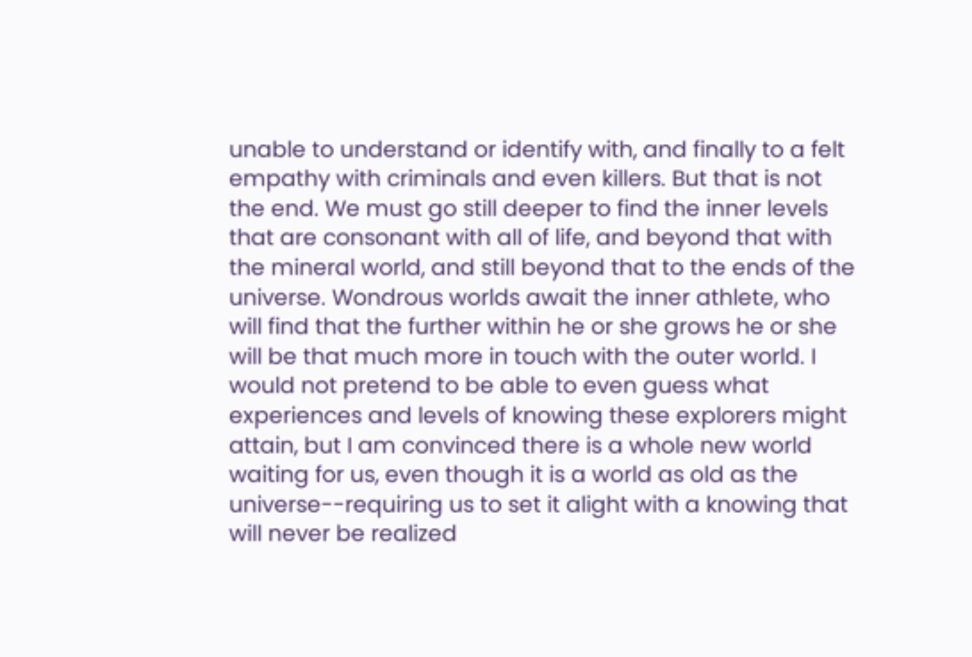unable to understand or identify with, and finally to a felt empathy with criminals and even killers. But that is not the end. We must go still deeper to find the inner levels that are consonant with all of life, and beyond that with the mineral world, and still beyond that to the ends of the universe. Wondrous worlds await the inner athlete, who will find that the further within he or she grows he or she will be that much more in touch with the outer world. I would not pretend to be able to even guess what experiences and levels of knowing these explorers might attain, but I am convinced there is a whole new world waiting for us, even though it is a world as old as the universe--requiring us to set it alight with a knowing that will never be realized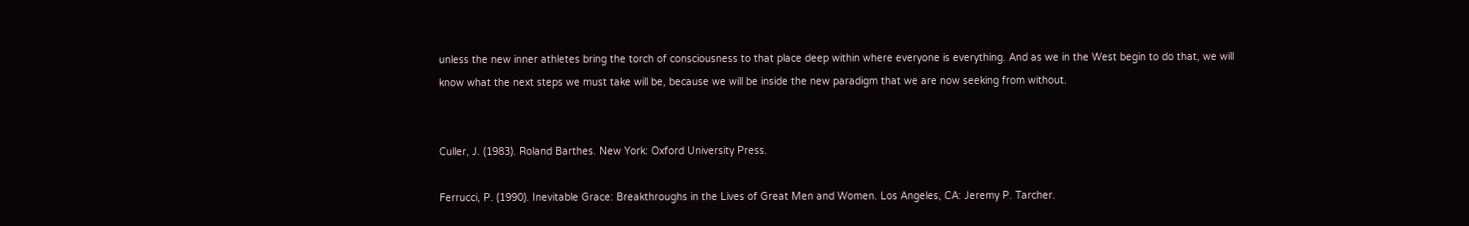unless the new inner athletes bring the torch of consciousness to that place deep within where everyone is everything. And as we in the West begin to do that, we will know what the next steps we must take will be, because we will be inside the new paradigm that we are now seeking from without.


Culler, J. (1983). Roland Barthes. New York: Oxford University Press.

Ferrucci, P. (1990). Inevitable Grace: Breakthroughs in the Lives of Great Men and Women. Los Angeles, CA: Jeremy P. Tarcher.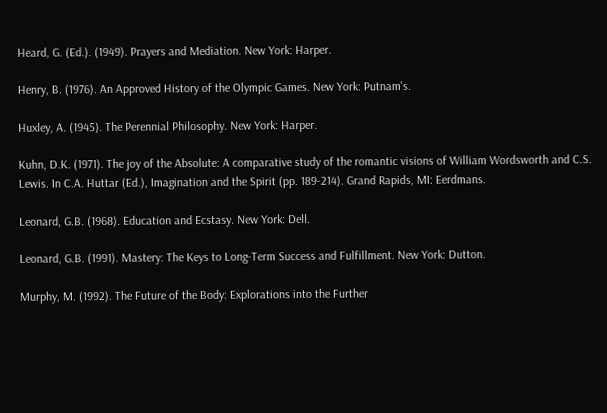Heard, G. (Ed.). (1949). Prayers and Mediation. New York: Harper.

Henry, B. (1976). An Approved History of the Olympic Games. New York: Putnam's.

Huxley, A. (1945). The Perennial Philosophy. New York: Harper.

Kuhn, D.K. (1971). The joy of the Absolute: A comparative study of the romantic visions of William Wordsworth and C.S. Lewis. In C.A. Huttar (Ed.), Imagination and the Spirit (pp. 189-214). Grand Rapids, MI: Eerdmans.

Leonard, G.B. (1968). Education and Ecstasy. New York: Dell.

Leonard, G.B. (1991). Mastery: The Keys to Long-Term Success and Fulfillment. New York: Dutton.

Murphy, M. (1992). The Future of the Body: Explorations into the Further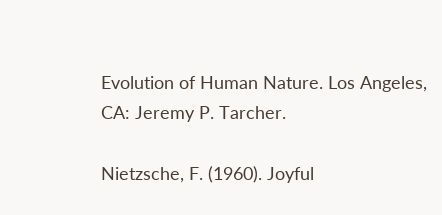Evolution of Human Nature. Los Angeles, CA: Jeremy P. Tarcher.

Nietzsche, F. (1960). Joyful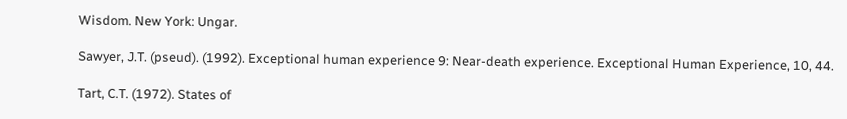Wisdom. New York: Ungar.

Sawyer, J.T. (pseud). (1992). Exceptional human experience 9: Near-death experience. Exceptional Human Experience, 10, 44.

Tart, C.T. (1972). States of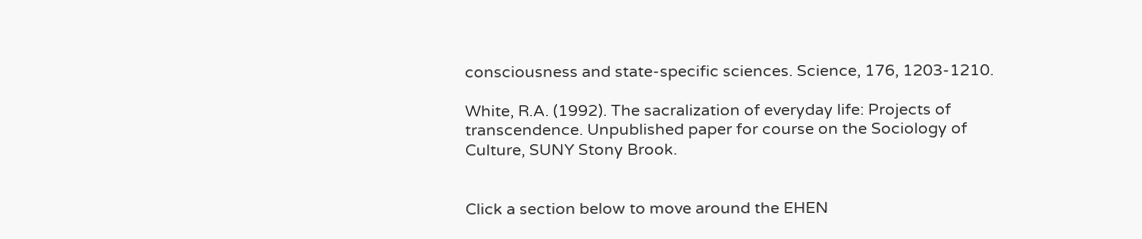consciousness and state-specific sciences. Science, 176, 1203-1210.

White, R.A. (1992). The sacralization of everyday life: Projects of transcendence. Unpublished paper for course on the Sociology of Culture, SUNY Stony Brook.


Click a section below to move around the EHEN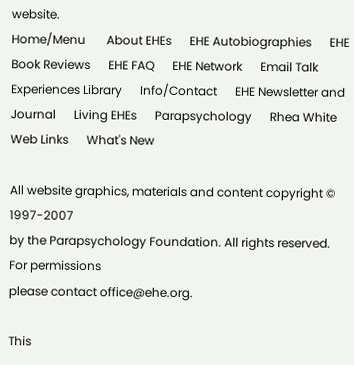website.
Home/Menu       About EHEs      EHE Autobiographies      EHE Book Reviews      EHE FAQ      EHE Network      Email Talk      Experiences Library      Info/Contact      EHE Newsletter and Journal      Living EHEs      Parapsychology      Rhea White      Web Links      What's New

All website graphics, materials and content copyright © 1997-2007
by the Parapsychology Foundation. All rights reserved. For permissions
please contact office@ehe.org.

This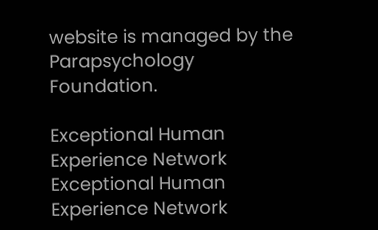website is managed by the Parapsychology Foundation.

Exceptional Human Experience Network
Exceptional Human Experience Network